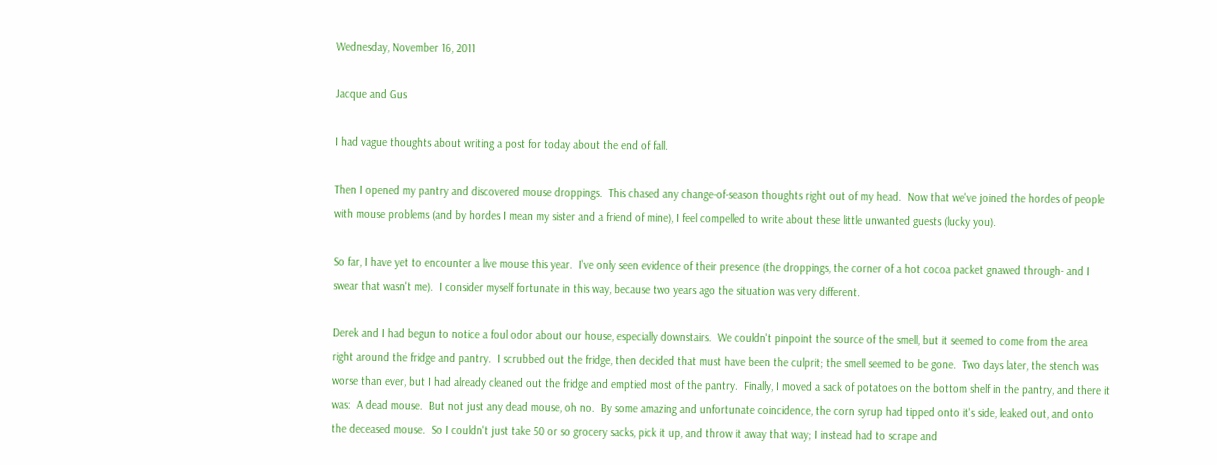Wednesday, November 16, 2011

Jacque and Gus

I had vague thoughts about writing a post for today about the end of fall.

Then I opened my pantry and discovered mouse droppings.  This chased any change-of-season thoughts right out of my head.  Now that we've joined the hordes of people with mouse problems (and by hordes I mean my sister and a friend of mine), I feel compelled to write about these little unwanted guests (lucky you).

So far, I have yet to encounter a live mouse this year.  I've only seen evidence of their presence (the droppings, the corner of a hot cocoa packet gnawed through- and I swear that wasn't me).  I consider myself fortunate in this way, because two years ago the situation was very different.

Derek and I had begun to notice a foul odor about our house, especially downstairs.  We couldn't pinpoint the source of the smell, but it seemed to come from the area right around the fridge and pantry.  I scrubbed out the fridge, then decided that must have been the culprit; the smell seemed to be gone.  Two days later, the stench was worse than ever, but I had already cleaned out the fridge and emptied most of the pantry.  Finally, I moved a sack of potatoes on the bottom shelf in the pantry, and there it was:  A dead mouse.  But not just any dead mouse, oh no.  By some amazing and unfortunate coincidence, the corn syrup had tipped onto it's side, leaked out, and onto the deceased mouse.  So I couldn't just take 50 or so grocery sacks, pick it up, and throw it away that way; I instead had to scrape and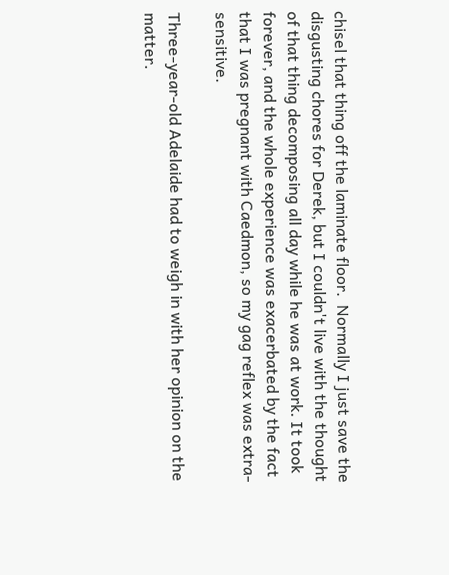chisel that thing off the laminate floor.  Normally I just save the disgusting chores for Derek, but I couldn't live with the thought of that thing decomposing all day while he was at work. It took forever, and the whole experience was exacerbated by the fact that I was pregnant with Caedmon, so my gag reflex was extra-sensitive.

Three-year-old Adelaide had to weigh in with her opinion on the matter.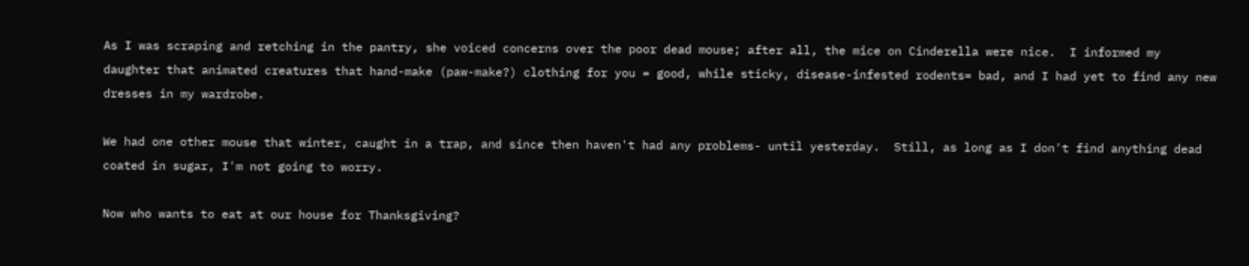As I was scraping and retching in the pantry, she voiced concerns over the poor dead mouse; after all, the mice on Cinderella were nice.  I informed my daughter that animated creatures that hand-make (paw-make?) clothing for you = good, while sticky, disease-infested rodents= bad, and I had yet to find any new dresses in my wardrobe.

We had one other mouse that winter, caught in a trap, and since then haven't had any problems- until yesterday.  Still, as long as I don't find anything dead coated in sugar, I'm not going to worry.

Now who wants to eat at our house for Thanksgiving?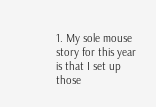1. My sole mouse story for this year is that I set up those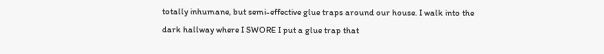totally inhumane, but semi-effective glue traps around our house. I walk into the dark hallway where I SWORE I put a glue trap that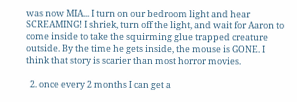was now MIA... I turn on our bedroom light and hear SCREAMING! I shriek, turn off the light, and wait for Aaron to come inside to take the squirming glue trapped creature outside. By the time he gets inside, the mouse is GONE. I think that story is scarier than most horror movies.

  2. once every 2 months I can get a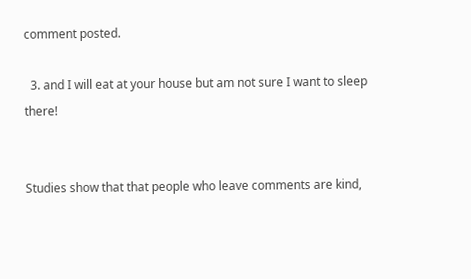comment posted.

  3. and I will eat at your house but am not sure I want to sleep there!


Studies show that that people who leave comments are kind,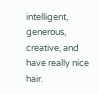intelligent, generous, creative, and have really nice hair.